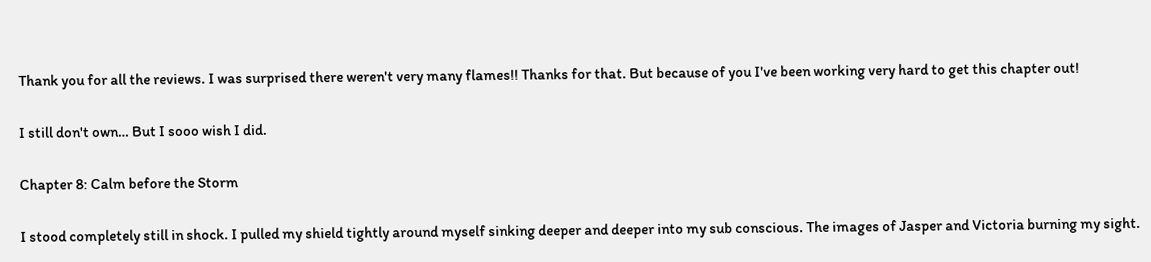Thank you for all the reviews. I was surprised there weren't very many flames!! Thanks for that. But because of you I've been working very hard to get this chapter out!

I still don't own… But I sooo wish I did.

Chapter 8: Calm before the Storm

I stood completely still in shock. I pulled my shield tightly around myself sinking deeper and deeper into my sub conscious. The images of Jasper and Victoria burning my sight.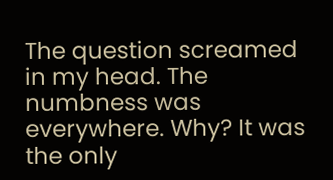The question screamed in my head. The numbness was everywhere. Why? It was the only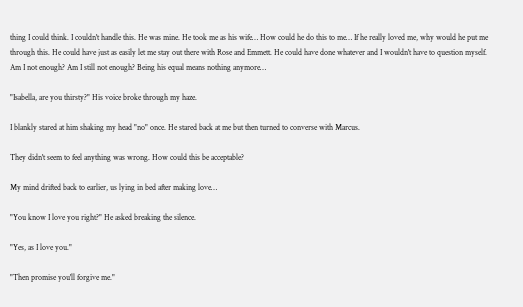thing I could think. I couldn't handle this. He was mine. He took me as his wife… How could he do this to me… If he really loved me, why would he put me through this. He could have just as easily let me stay out there with Rose and Emmett. He could have done whatever and I wouldn't have to question myself. Am I not enough? Am I still not enough? Being his equal means nothing anymore…

"Isabella, are you thirsty?" His voice broke through my haze.

I blankly stared at him shaking my head "no" once. He stared back at me but then turned to converse with Marcus.

They didn't seem to feel anything was wrong. How could this be acceptable?

My mind drifted back to earlier, us lying in bed after making love…

"You know I love you right?" He asked breaking the silence.

"Yes, as I love you."

"Then promise you'll forgive me."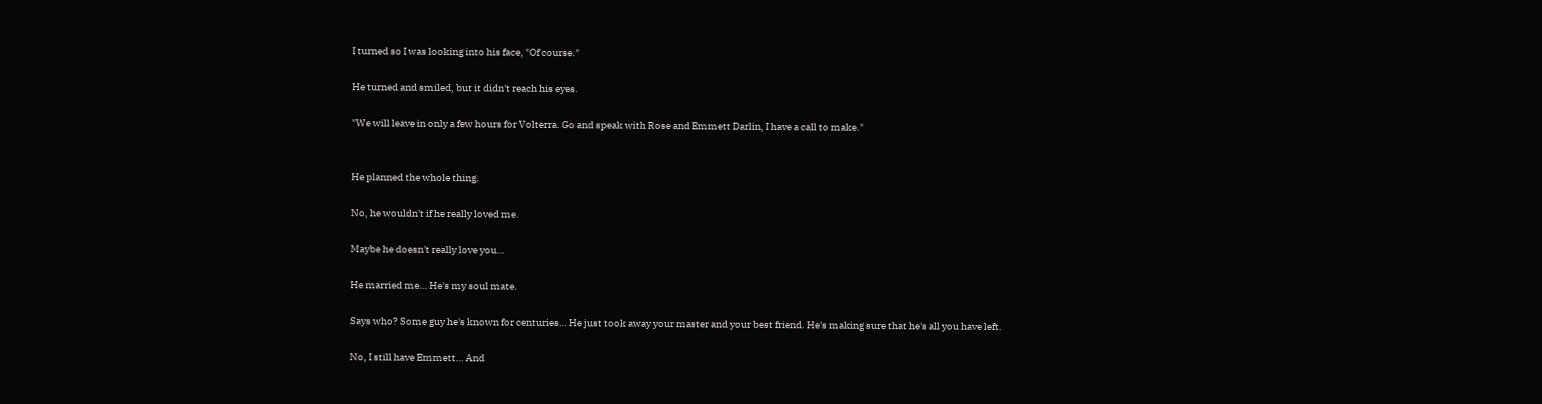I turned so I was looking into his face, "Of course."

He turned and smiled, but it didn't reach his eyes.

"We will leave in only a few hours for Volterra. Go and speak with Rose and Emmett Darlin, I have a call to make."


He planned the whole thing.

No, he wouldn't if he really loved me.

Maybe he doesn't really love you…

He married me… He's my soul mate.

Says who? Some guy he's known for centuries… He just took away your master and your best friend. He's making sure that he's all you have left.

No, I still have Emmett… And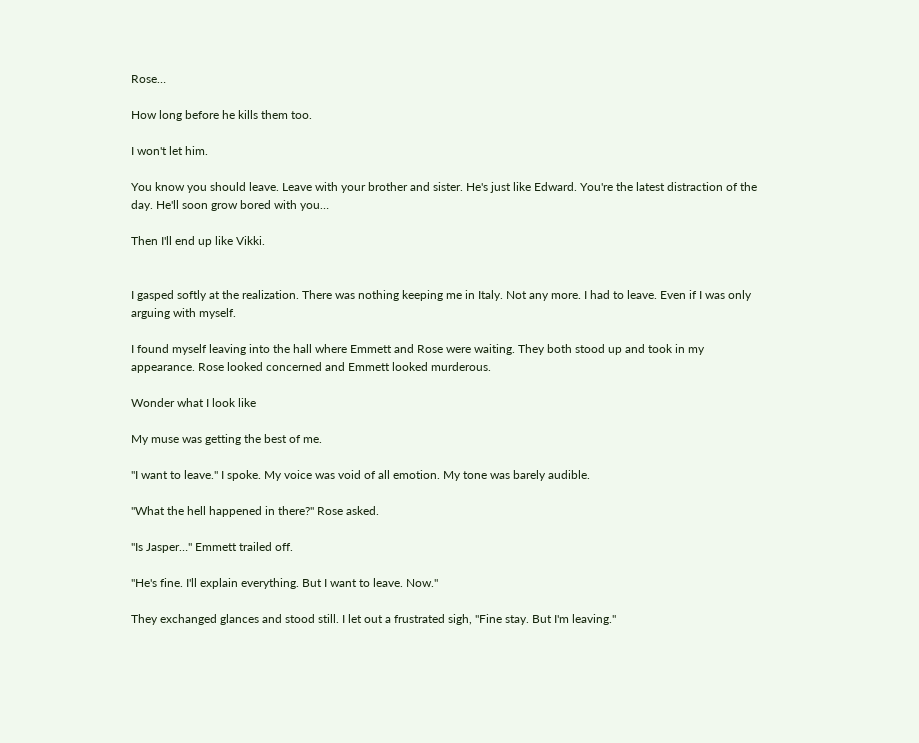Rose…

How long before he kills them too.

I won't let him.

You know you should leave. Leave with your brother and sister. He's just like Edward. You're the latest distraction of the day. He'll soon grow bored with you…

Then I'll end up like Vikki.


I gasped softly at the realization. There was nothing keeping me in Italy. Not any more. I had to leave. Even if I was only arguing with myself.

I found myself leaving into the hall where Emmett and Rose were waiting. They both stood up and took in my appearance. Rose looked concerned and Emmett looked murderous.

Wonder what I look like

My muse was getting the best of me.

"I want to leave." I spoke. My voice was void of all emotion. My tone was barely audible.

"What the hell happened in there?" Rose asked.

"Is Jasper…" Emmett trailed off.

"He's fine. I'll explain everything. But I want to leave. Now."

They exchanged glances and stood still. I let out a frustrated sigh, "Fine stay. But I'm leaving."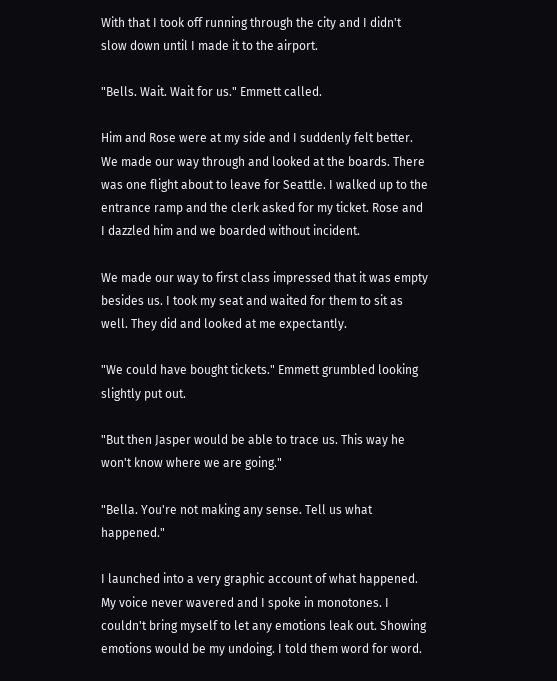With that I took off running through the city and I didn't slow down until I made it to the airport.

"Bells. Wait. Wait for us." Emmett called.

Him and Rose were at my side and I suddenly felt better. We made our way through and looked at the boards. There was one flight about to leave for Seattle. I walked up to the entrance ramp and the clerk asked for my ticket. Rose and I dazzled him and we boarded without incident.

We made our way to first class impressed that it was empty besides us. I took my seat and waited for them to sit as well. They did and looked at me expectantly.

"We could have bought tickets." Emmett grumbled looking slightly put out.

"But then Jasper would be able to trace us. This way he won't know where we are going."

"Bella. You're not making any sense. Tell us what happened."

I launched into a very graphic account of what happened. My voice never wavered and I spoke in monotones. I couldn't bring myself to let any emotions leak out. Showing emotions would be my undoing. I told them word for word.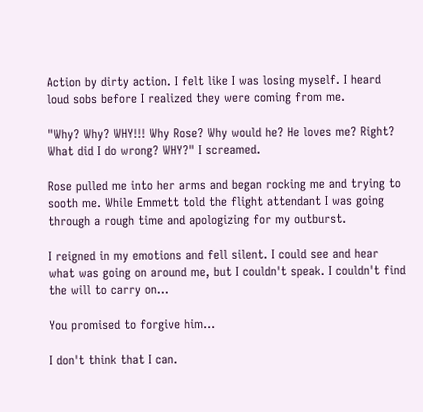Action by dirty action. I felt like I was losing myself. I heard loud sobs before I realized they were coming from me.

"Why? Why? WHY!!! Why Rose? Why would he? He loves me? Right? What did I do wrong? WHY?" I screamed.

Rose pulled me into her arms and began rocking me and trying to sooth me. While Emmett told the flight attendant I was going through a rough time and apologizing for my outburst.

I reigned in my emotions and fell silent. I could see and hear what was going on around me, but I couldn't speak. I couldn't find the will to carry on…

You promised to forgive him…

I don't think that I can.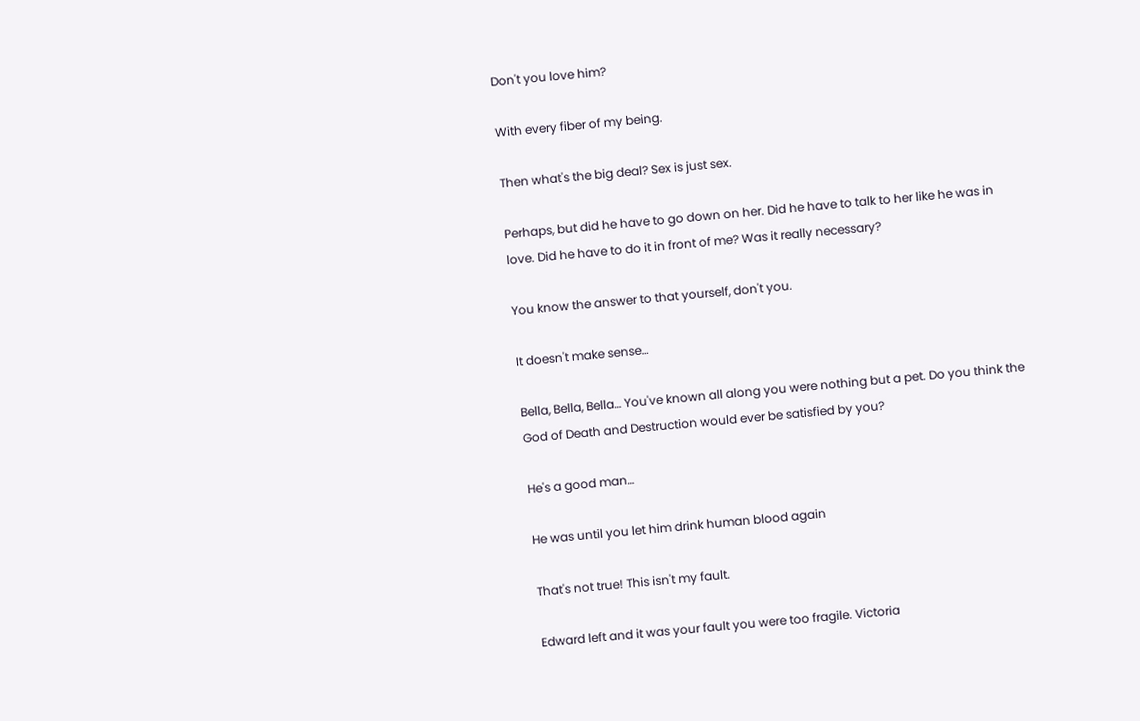Don't you love him?

With every fiber of my being.

Then what's the big deal? Sex is just sex.

Perhaps, but did he have to go down on her. Did he have to talk to her like he was in love. Did he have to do it in front of me? Was it really necessary?

You know the answer to that yourself, don't you.

It doesn't make sense…

Bella, Bella, Bella… You've known all along you were nothing but a pet. Do you think the God of Death and Destruction would ever be satisfied by you?

He's a good man…

He was until you let him drink human blood again

That's not true! This isn't my fault.

Edward left and it was your fault you were too fragile. Victoria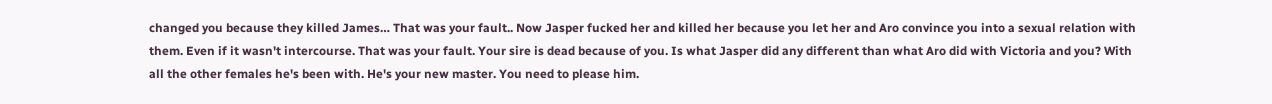changed you because they killed James… That was your fault.. Now Jasper fucked her and killed her because you let her and Aro convince you into a sexual relation with them. Even if it wasn't intercourse. That was your fault. Your sire is dead because of you. Is what Jasper did any different than what Aro did with Victoria and you? With all the other females he's been with. He's your new master. You need to please him.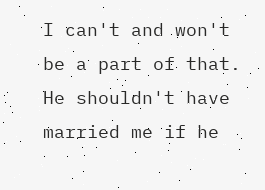I can't and won't be a part of that. He shouldn't have married me if he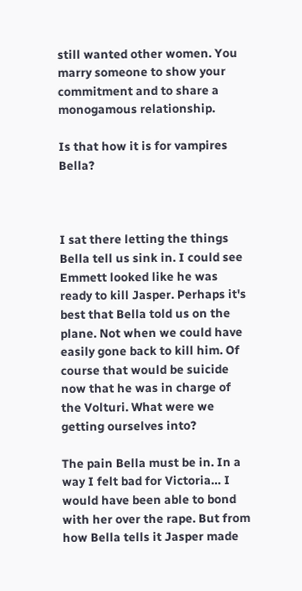still wanted other women. You marry someone to show your commitment and to share a monogamous relationship.

Is that how it is for vampires Bella?



I sat there letting the things Bella tell us sink in. I could see Emmett looked like he was ready to kill Jasper. Perhaps it's best that Bella told us on the plane. Not when we could have easily gone back to kill him. Of course that would be suicide now that he was in charge of the Volturi. What were we getting ourselves into?

The pain Bella must be in. In a way I felt bad for Victoria… I would have been able to bond with her over the rape. But from how Bella tells it Jasper made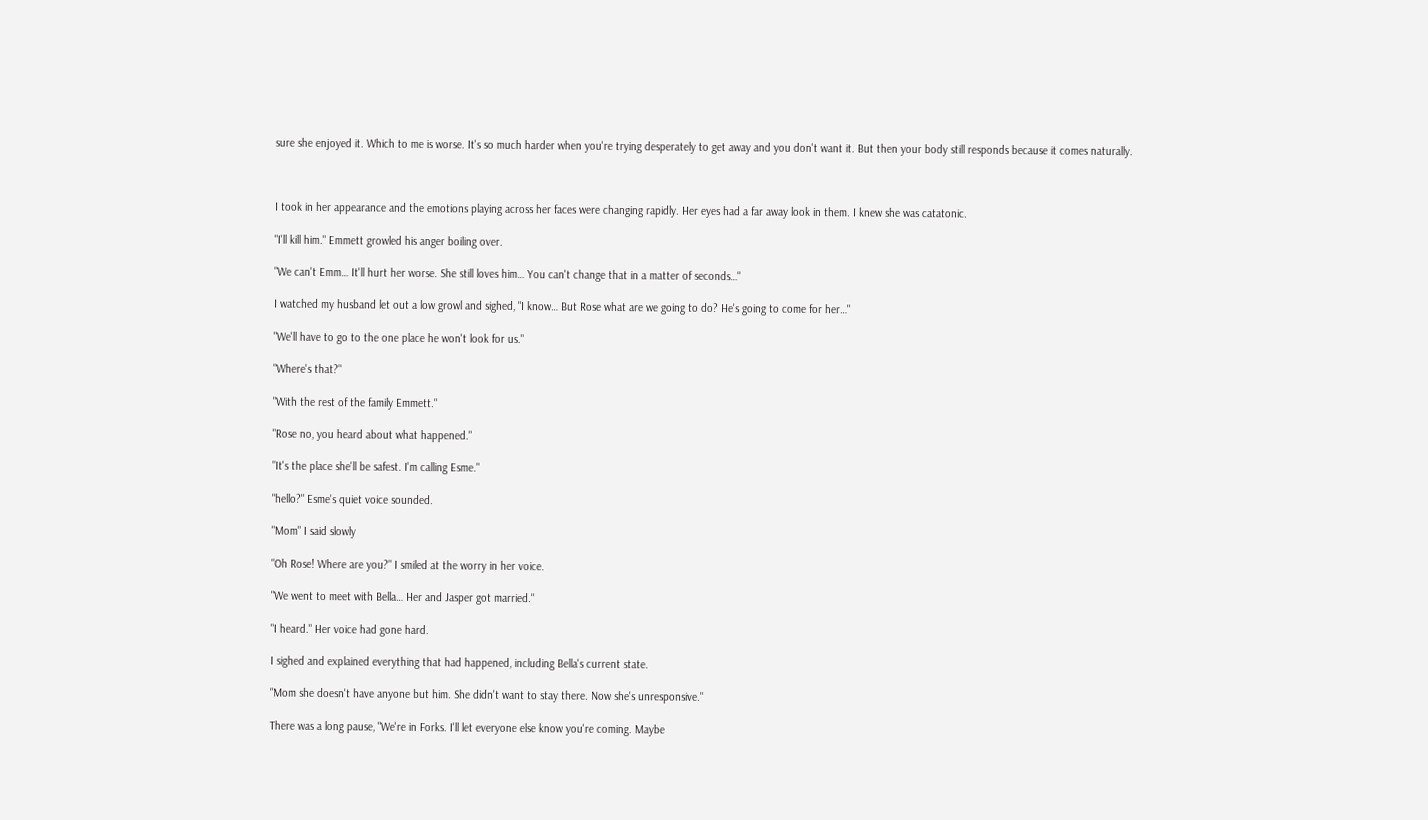sure she enjoyed it. Which to me is worse. It's so much harder when you're trying desperately to get away and you don't want it. But then your body still responds because it comes naturally.



I took in her appearance and the emotions playing across her faces were changing rapidly. Her eyes had a far away look in them. I knew she was catatonic.

"I'll kill him." Emmett growled his anger boiling over.

"We can't Emm… It'll hurt her worse. She still loves him… You can't change that in a matter of seconds…"

I watched my husband let out a low growl and sighed, "I know… But Rose what are we going to do? He's going to come for her…"

"We'll have to go to the one place he won't look for us."

"Where's that?"

"With the rest of the family Emmett."

"Rose no, you heard about what happened."

"It's the place she'll be safest. I'm calling Esme."

"hello?" Esme's quiet voice sounded.

"Mom" I said slowly

"Oh Rose! Where are you?" I smiled at the worry in her voice.

"We went to meet with Bella… Her and Jasper got married."

"I heard." Her voice had gone hard.

I sighed and explained everything that had happened, including Bella's current state.

"Mom she doesn't have anyone but him. She didn't want to stay there. Now she's unresponsive."

There was a long pause, "We're in Forks. I'll let everyone else know you're coming. Maybe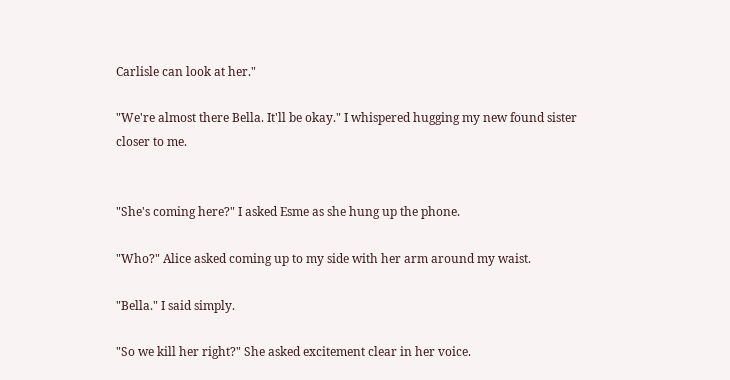Carlisle can look at her."

"We're almost there Bella. It'll be okay." I whispered hugging my new found sister closer to me.


"She's coming here?" I asked Esme as she hung up the phone.

"Who?" Alice asked coming up to my side with her arm around my waist.

"Bella." I said simply.

"So we kill her right?" She asked excitement clear in her voice.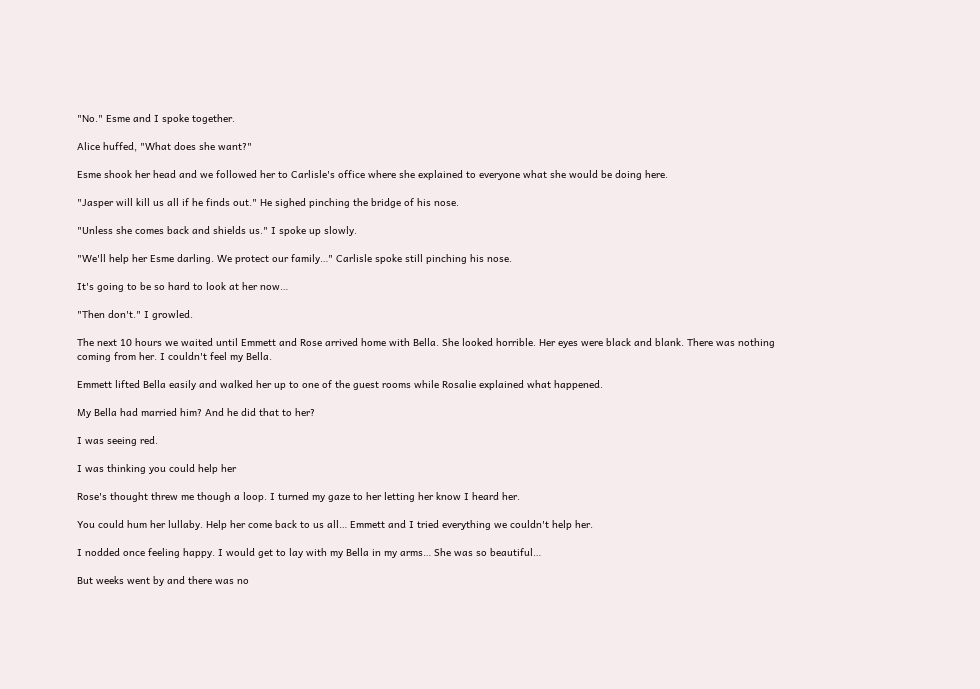"No." Esme and I spoke together.

Alice huffed, "What does she want?"

Esme shook her head and we followed her to Carlisle's office where she explained to everyone what she would be doing here.

"Jasper will kill us all if he finds out." He sighed pinching the bridge of his nose.

"Unless she comes back and shields us." I spoke up slowly.

"We'll help her Esme darling. We protect our family…" Carlisle spoke still pinching his nose.

It's going to be so hard to look at her now…

"Then don't." I growled.

The next 10 hours we waited until Emmett and Rose arrived home with Bella. She looked horrible. Her eyes were black and blank. There was nothing coming from her. I couldn't feel my Bella.

Emmett lifted Bella easily and walked her up to one of the guest rooms while Rosalie explained what happened.

My Bella had married him? And he did that to her?

I was seeing red.

I was thinking you could help her

Rose's thought threw me though a loop. I turned my gaze to her letting her know I heard her.

You could hum her lullaby. Help her come back to us all… Emmett and I tried everything we couldn't help her.

I nodded once feeling happy. I would get to lay with my Bella in my arms… She was so beautiful…

But weeks went by and there was no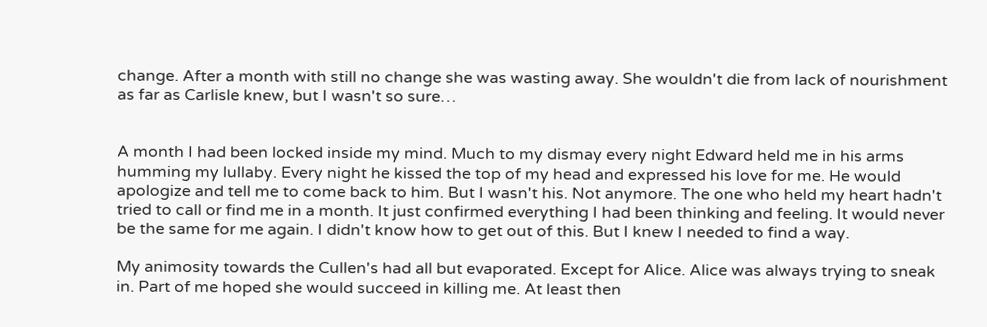change. After a month with still no change she was wasting away. She wouldn't die from lack of nourishment as far as Carlisle knew, but I wasn't so sure…


A month I had been locked inside my mind. Much to my dismay every night Edward held me in his arms humming my lullaby. Every night he kissed the top of my head and expressed his love for me. He would apologize and tell me to come back to him. But I wasn't his. Not anymore. The one who held my heart hadn't tried to call or find me in a month. It just confirmed everything I had been thinking and feeling. It would never be the same for me again. I didn't know how to get out of this. But I knew I needed to find a way.

My animosity towards the Cullen's had all but evaporated. Except for Alice. Alice was always trying to sneak in. Part of me hoped she would succeed in killing me. At least then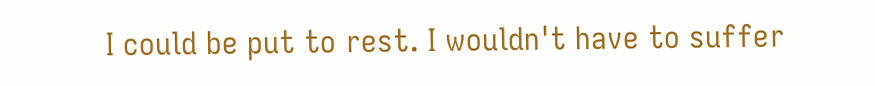I could be put to rest. I wouldn't have to suffer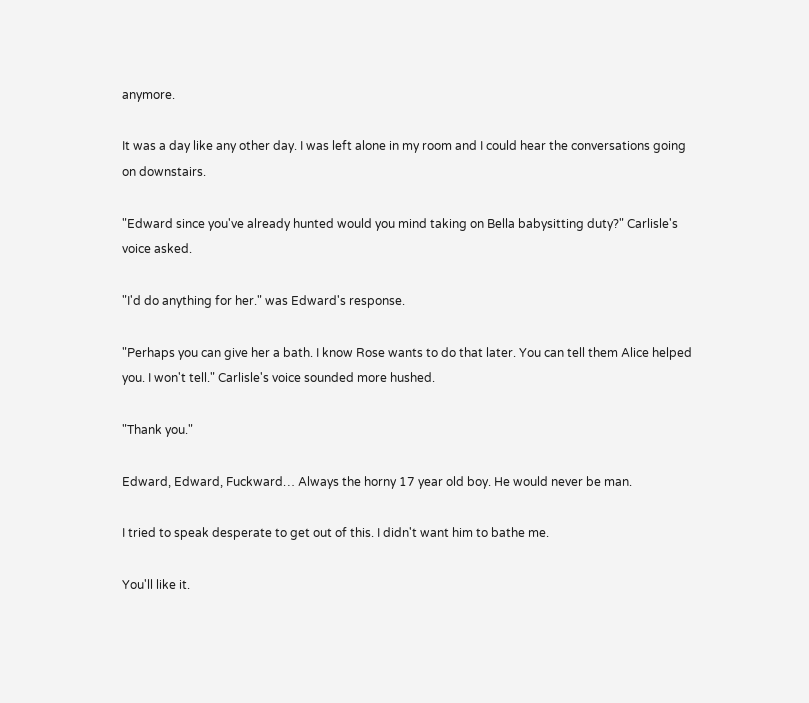anymore.

It was a day like any other day. I was left alone in my room and I could hear the conversations going on downstairs.

"Edward since you've already hunted would you mind taking on Bella babysitting duty?" Carlisle's voice asked.

"I'd do anything for her." was Edward's response.

"Perhaps you can give her a bath. I know Rose wants to do that later. You can tell them Alice helped you. I won't tell." Carlisle's voice sounded more hushed.

"Thank you."

Edward, Edward, Fuckward… Always the horny 17 year old boy. He would never be man.

I tried to speak desperate to get out of this. I didn't want him to bathe me.

You'll like it.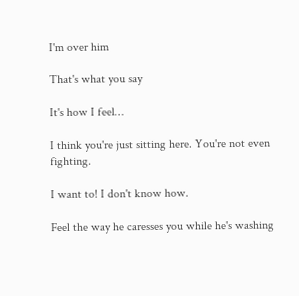I'm over him

That's what you say

It's how I feel…

I think you're just sitting here. You're not even fighting.

I want to! I don't know how.

Feel the way he caresses you while he's washing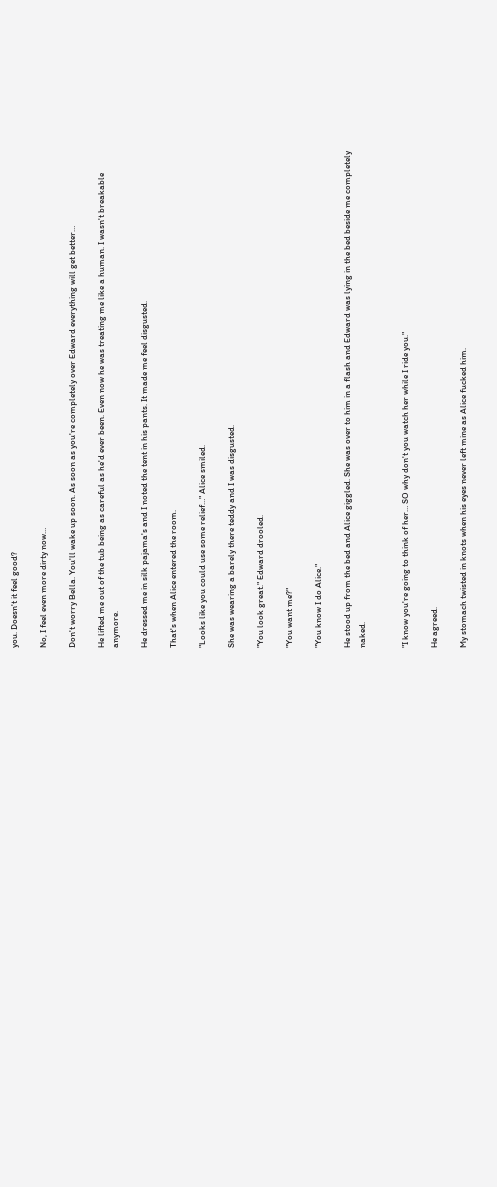you. Doesn't it feel good?

No, I feel even more dirty now…

Don't worry Bella. You'll wake up soon. As soon as you're completely over Edward everything will get better…

He lifted me out of the tub being as careful as he'd ever been. Even now he was treating me like a human. I wasn't breakable anymore.

He dressed me in silk pajama's and I noted the tent in his pants. It made me feel disgusted.

That's when Alice entered the room.

"Looks like you could use some relief…" Alice smiled.

She was wearing a barely there teddy and I was disgusted.

"You look great." Edward drooled.

"You want me?"

"You know I do Alice."

He stood up from the bed and Alice giggled. She was over to him in a flash and Edward was lying in the bed beside me completely naked.


"I know you're going to think of her… SO why don't you watch her while I ride you."

He agreed.

My stomach twisted in knots when his eyes never left mine as Alice fucked him.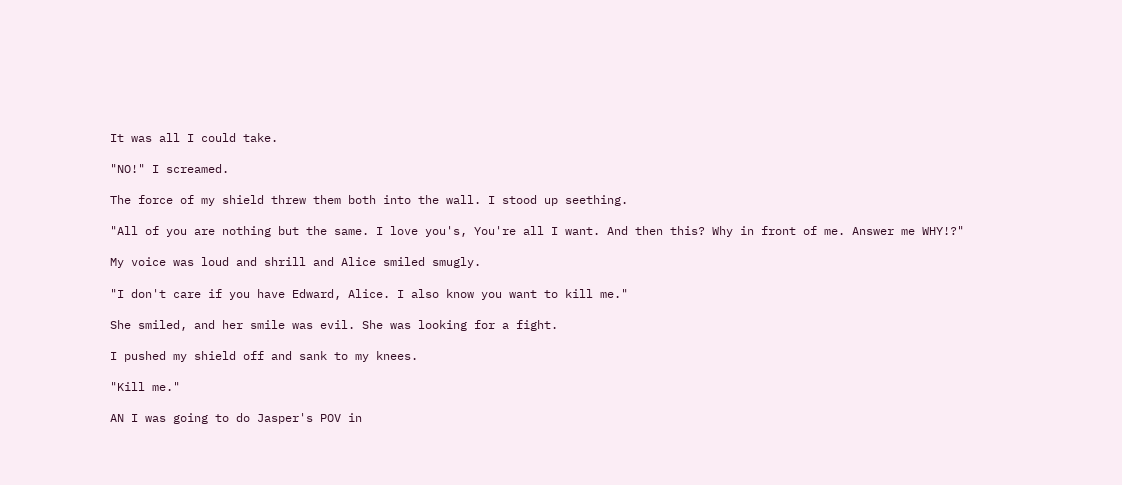It was all I could take.

"NO!" I screamed.

The force of my shield threw them both into the wall. I stood up seething.

"All of you are nothing but the same. I love you's, You're all I want. And then this? Why in front of me. Answer me WHY!?"

My voice was loud and shrill and Alice smiled smugly.

"I don't care if you have Edward, Alice. I also know you want to kill me."

She smiled, and her smile was evil. She was looking for a fight.

I pushed my shield off and sank to my knees.

"Kill me."

AN I was going to do Jasper's POV in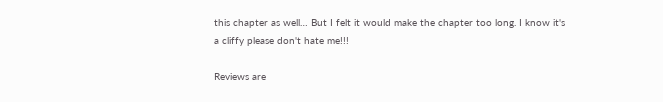this chapter as well… But I felt it would make the chapter too long. I know it's a cliffy please don't hate me!!!

Reviews are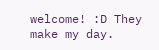welcome! :D They make my day.